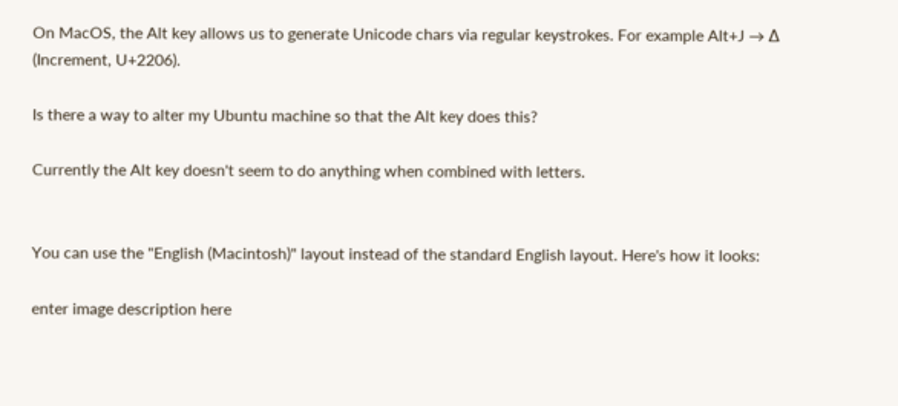On MacOS, the Alt key allows us to generate Unicode chars via regular keystrokes. For example Alt+J → ∆ (Increment, U+2206).

Is there a way to alter my Ubuntu machine so that the Alt key does this?

Currently the Alt key doesn't seem to do anything when combined with letters.


You can use the "English (Macintosh)" layout instead of the standard English layout. Here's how it looks:

enter image description here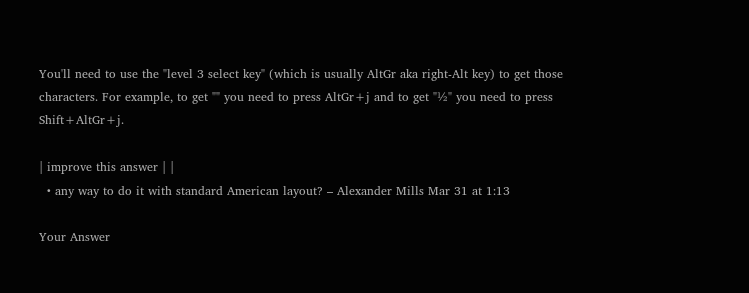You'll need to use the "level 3 select key" (which is usually AltGr aka right-Alt key) to get those characters. For example, to get "" you need to press AltGr+j and to get "½" you need to press Shift+AltGr+j.

| improve this answer | |
  • any way to do it with standard American layout? – Alexander Mills Mar 31 at 1:13

Your Answer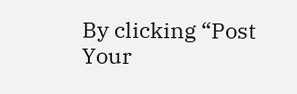By clicking “Post Your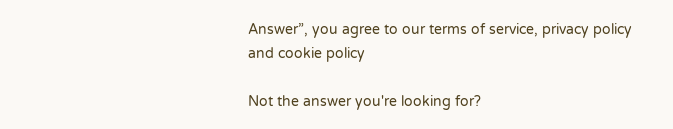Answer”, you agree to our terms of service, privacy policy and cookie policy

Not the answer you're looking for?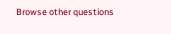Browse other questions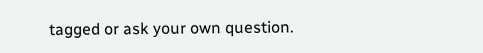tagged or ask your own question.